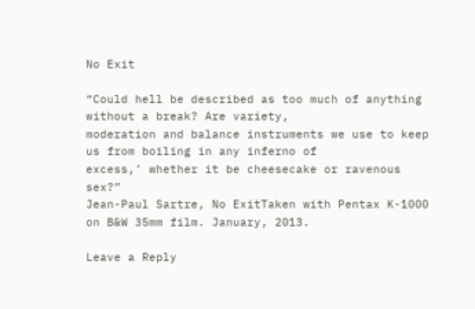No Exit

“Could hell be described as too much of anything without a break? Are variety,
moderation and balance instruments we use to keep us from boiling in any inferno of
excess,’ whether it be cheesecake or ravenous sex?”
Jean-Paul Sartre, No ExitTaken with Pentax K-1000 on B&W 35mm film. January, 2013.

Leave a Reply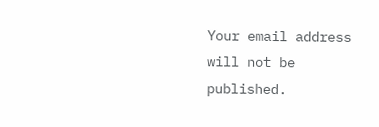Your email address will not be published.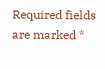Required fields are marked *